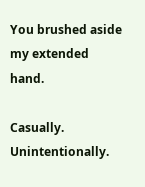You brushed aside my extended hand.

Casually. Unintentionally.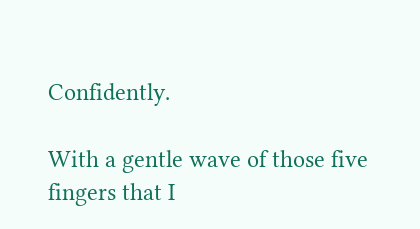Confidently.

With a gentle wave of those five fingers that I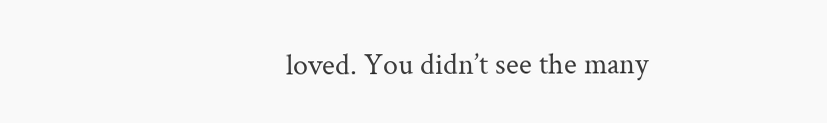loved. You didn’t see the many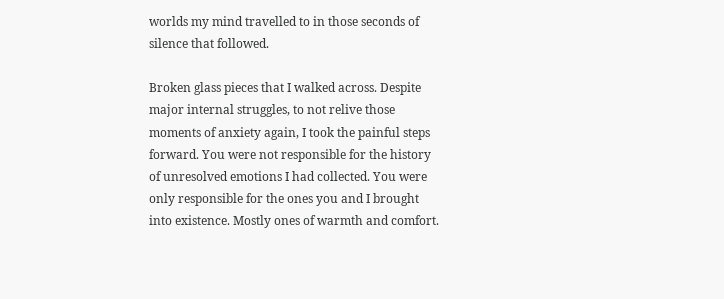worlds my mind travelled to in those seconds of silence that followed.

Broken glass pieces that I walked across. Despite major internal struggles, to not relive those moments of anxiety again, I took the painful steps forward. You were not responsible for the history of unresolved emotions I had collected. You were only responsible for the ones you and I brought into existence. Mostly ones of warmth and comfort.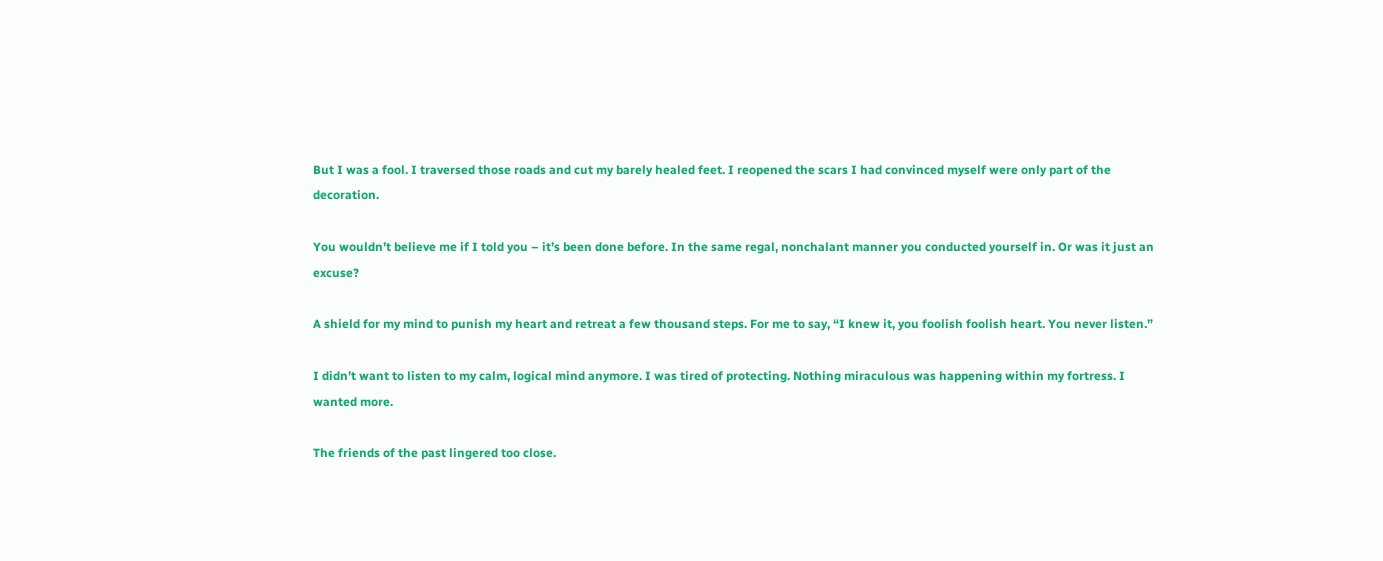But I was a fool. I traversed those roads and cut my barely healed feet. I reopened the scars I had convinced myself were only part of the decoration.

You wouldn’t believe me if I told you – it’s been done before. In the same regal, nonchalant manner you conducted yourself in. Or was it just an excuse?

A shield for my mind to punish my heart and retreat a few thousand steps. For me to say, “I knew it, you foolish foolish heart. You never listen.”

I didn’t want to listen to my calm, logical mind anymore. I was tired of protecting. Nothing miraculous was happening within my fortress. I wanted more.

The friends of the past lingered too close.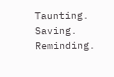Taunting. Saving. Reminding.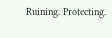Ruining. Protecting.